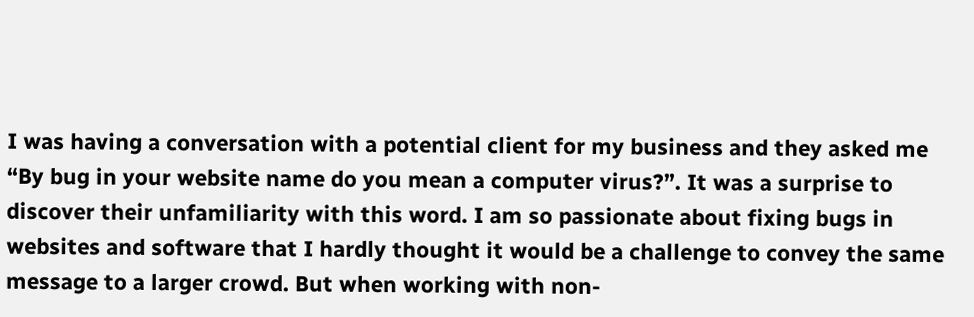I was having a conversation with a potential client for my business and they asked me “By bug in your website name do you mean a computer virus?”. It was a surprise to discover their unfamiliarity with this word. I am so passionate about fixing bugs in websites and software that I hardly thought it would be a challenge to convey the same message to a larger crowd. But when working with non-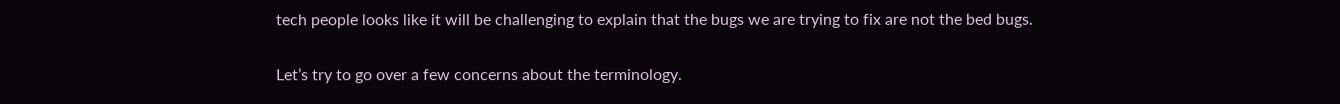tech people looks like it will be challenging to explain that the bugs we are trying to fix are not the bed bugs.

Let’s try to go over a few concerns about the terminology.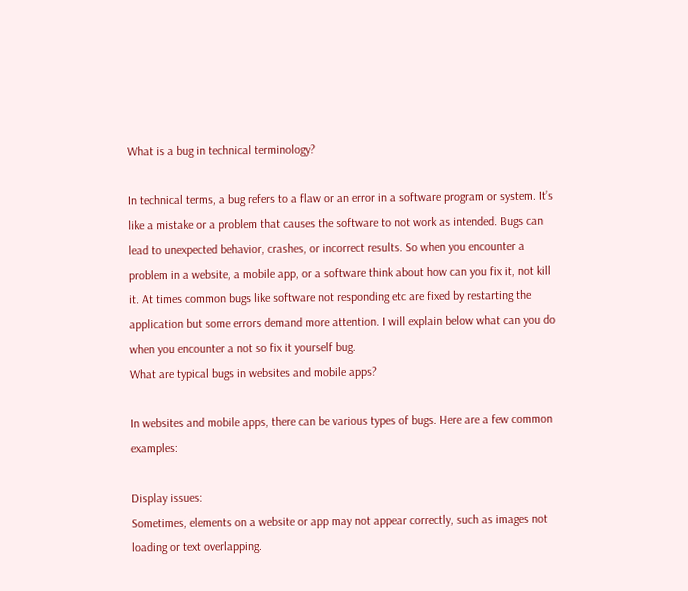What is a bug in technical terminology?

In technical terms, a bug refers to a flaw or an error in a software program or system. It’s like a mistake or a problem that causes the software to not work as intended. Bugs can lead to unexpected behavior, crashes, or incorrect results. So when you encounter a problem in a website, a mobile app, or a software think about how can you fix it, not kill it. At times common bugs like software not responding etc are fixed by restarting the application but some errors demand more attention. I will explain below what can you do when you encounter a not so fix it yourself bug.
What are typical bugs in websites and mobile apps?

In websites and mobile apps, there can be various types of bugs. Here are a few common examples:

Display issues:
Sometimes, elements on a website or app may not appear correctly, such as images not loading or text overlapping.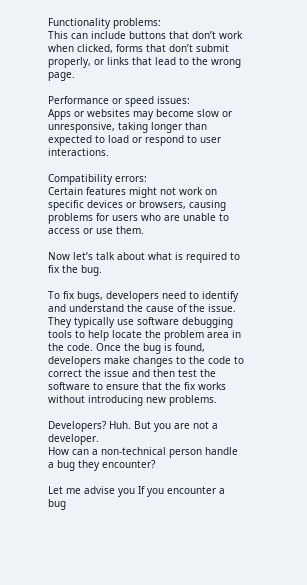Functionality problems:
This can include buttons that don’t work when clicked, forms that don’t submit properly, or links that lead to the wrong page.

Performance or speed issues:
Apps or websites may become slow or unresponsive, taking longer than expected to load or respond to user interactions.

Compatibility errors:
Certain features might not work on specific devices or browsers, causing problems for users who are unable to access or use them.

Now let’s talk about what is required to fix the bug.

To fix bugs, developers need to identify and understand the cause of the issue. They typically use software debugging tools to help locate the problem area in the code. Once the bug is found, developers make changes to the code to correct the issue and then test the software to ensure that the fix works without introducing new problems.

Developers? Huh. But you are not a developer.
How can a non-technical person handle a bug they encounter?

Let me advise you If you encounter a bug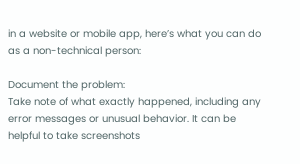in a website or mobile app, here’s what you can do as a non-technical person:

Document the problem:
Take note of what exactly happened, including any error messages or unusual behavior. It can be helpful to take screenshots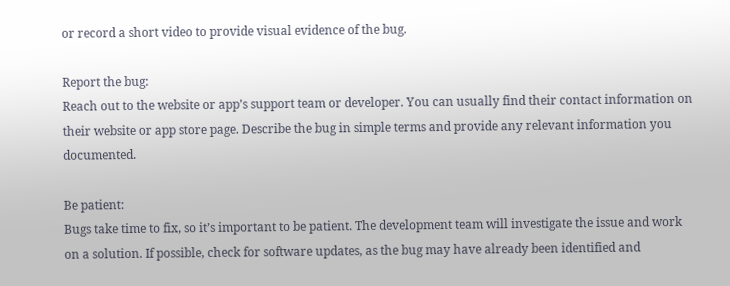or record a short video to provide visual evidence of the bug.

Report the bug:
Reach out to the website or app’s support team or developer. You can usually find their contact information on their website or app store page. Describe the bug in simple terms and provide any relevant information you documented.

Be patient:
Bugs take time to fix, so it’s important to be patient. The development team will investigate the issue and work on a solution. If possible, check for software updates, as the bug may have already been identified and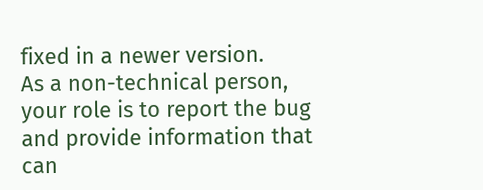fixed in a newer version.
As a non-technical person, your role is to report the bug and provide information that can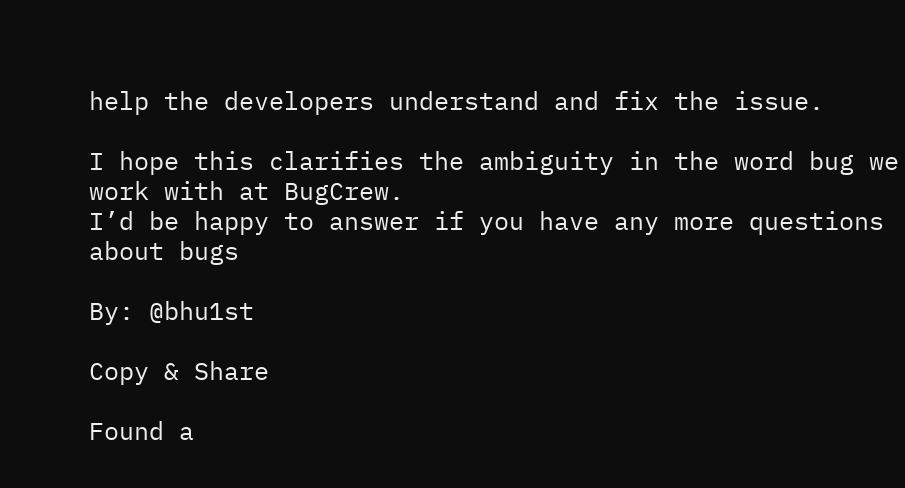help the developers understand and fix the issue.

I hope this clarifies the ambiguity in the word bug we work with at BugCrew.
I’d be happy to answer if you have any more questions about bugs

By: @bhu1st

Copy & Share

Found a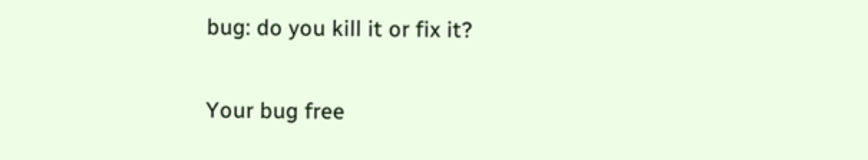bug: do you kill it or fix it?

Your bug free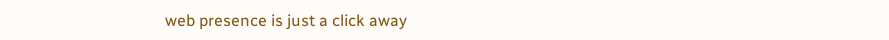web presence is just a click away